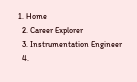1. Home
  2. Career Explorer
  3. Instrumentation Engineer
  4.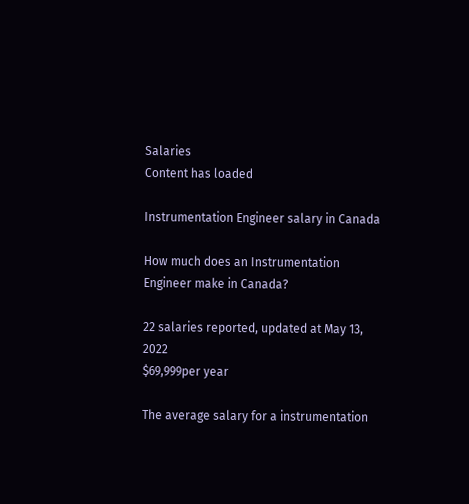Salaries
Content has loaded

Instrumentation Engineer salary in Canada

How much does an Instrumentation Engineer make in Canada?

22 salaries reported, updated at May 13, 2022
$69,999per year

The average salary for a instrumentation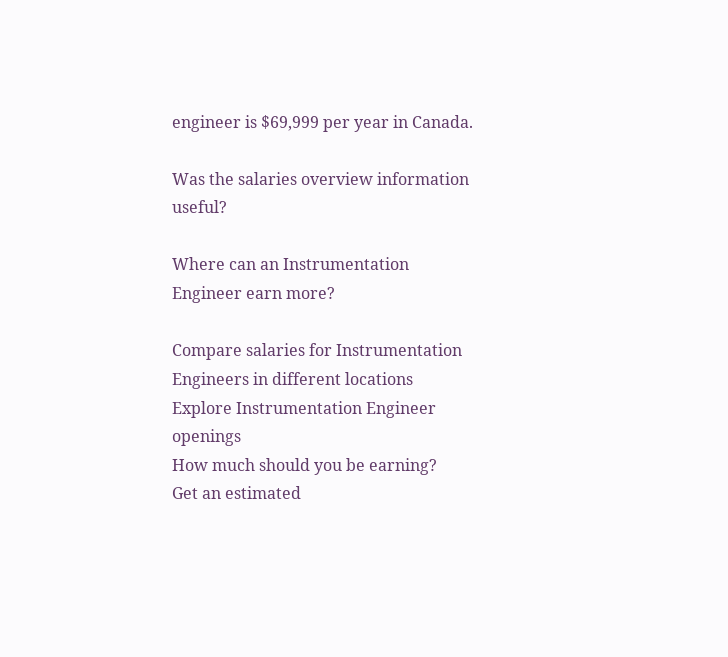engineer is $69,999 per year in Canada.

Was the salaries overview information useful?

Where can an Instrumentation Engineer earn more?

Compare salaries for Instrumentation Engineers in different locations
Explore Instrumentation Engineer openings
How much should you be earning?
Get an estimated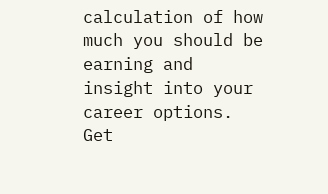calculation of how much you should be earning and insight into your career options.
Get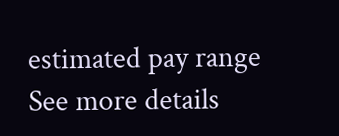estimated pay range
See more details